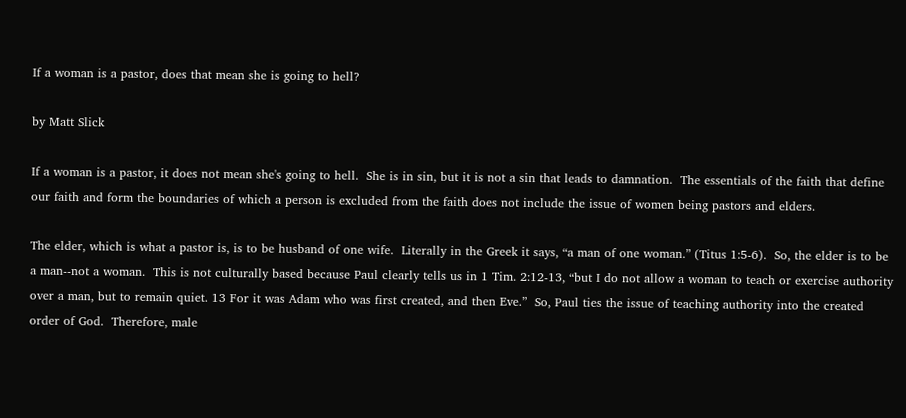If a woman is a pastor, does that mean she is going to hell?

by Matt Slick

If a woman is a pastor, it does not mean she's going to hell.  She is in sin, but it is not a sin that leads to damnation.  The essentials of the faith that define our faith and form the boundaries of which a person is excluded from the faith does not include the issue of women being pastors and elders.

The elder, which is what a pastor is, is to be husband of one wife.  Literally in the Greek it says, “a man of one woman.” (Titus 1:5-6).  So, the elder is to be a man--not a woman.  This is not culturally based because Paul clearly tells us in 1 Tim. 2:12-13, “but I do not allow a woman to teach or exercise authority over a man, but to remain quiet. 13 For it was Adam who was first created, and then Eve.”  So, Paul ties the issue of teaching authority into the created order of God.  Therefore, male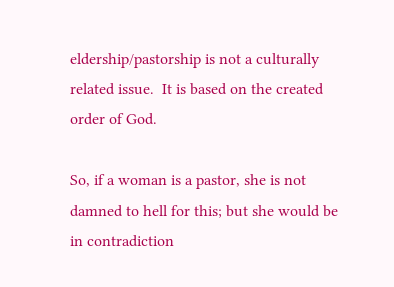eldership/pastorship is not a culturally related issue.  It is based on the created order of God.

So, if a woman is a pastor, she is not damned to hell for this; but she would be in contradiction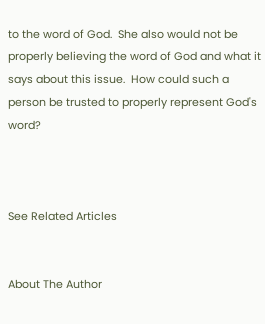to the word of God.  She also would not be properly believing the word of God and what it says about this issue.  How could such a person be trusted to properly represent God's word?



See Related Articles


About The Author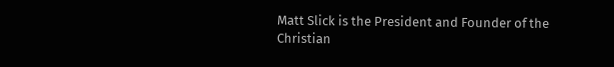Matt Slick is the President and Founder of the Christian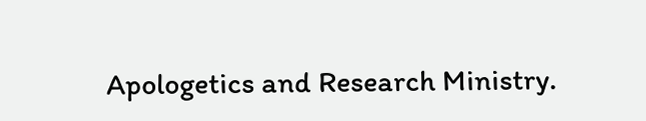Apologetics and Research Ministry.